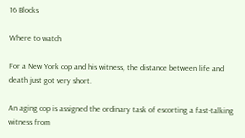16 Blocks

Where to watch

For a New York cop and his witness, the distance between life and death just got very short.

An aging cop is assigned the ordinary task of escorting a fast-talking witness from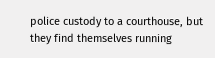police custody to a courthouse, but they find themselves running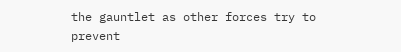the gauntlet as other forces try to prevent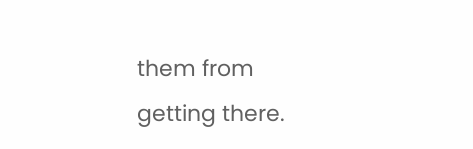them from getting there.